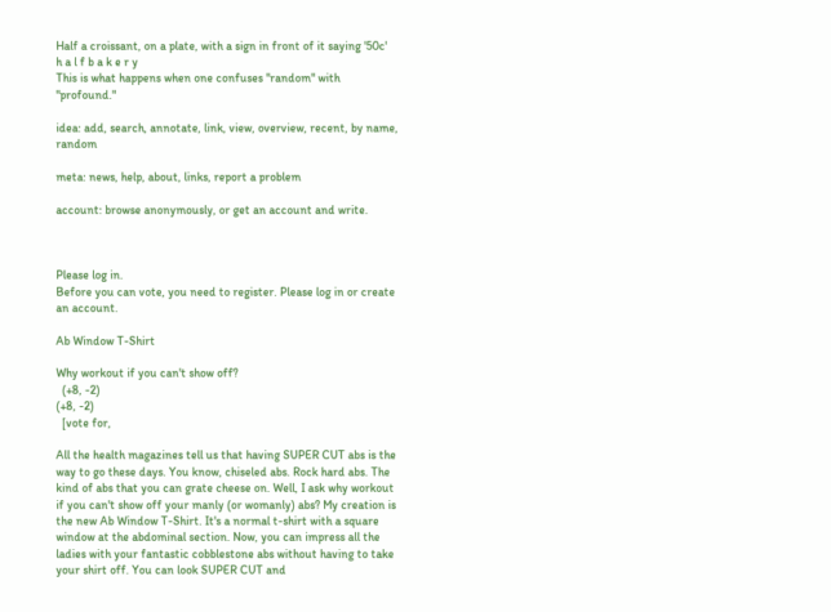Half a croissant, on a plate, with a sign in front of it saying '50c'
h a l f b a k e r y
This is what happens when one confuses "random" with "profound."

idea: add, search, annotate, link, view, overview, recent, by name, random

meta: news, help, about, links, report a problem

account: browse anonymously, or get an account and write.



Please log in.
Before you can vote, you need to register. Please log in or create an account.

Ab Window T-Shirt

Why workout if you can't show off?
  (+8, -2)
(+8, -2)
  [vote for,

All the health magazines tell us that having SUPER CUT abs is the way to go these days. You know, chiseled abs. Rock hard abs. The kind of abs that you can grate cheese on. Well, I ask why workout if you can't show off your manly (or womanly) abs? My creation is the new Ab Window T-Shirt. It's a normal t-shirt with a square window at the abdominal section. Now, you can impress all the ladies with your fantastic cobblestone abs without having to take your shirt off. You can look SUPER CUT and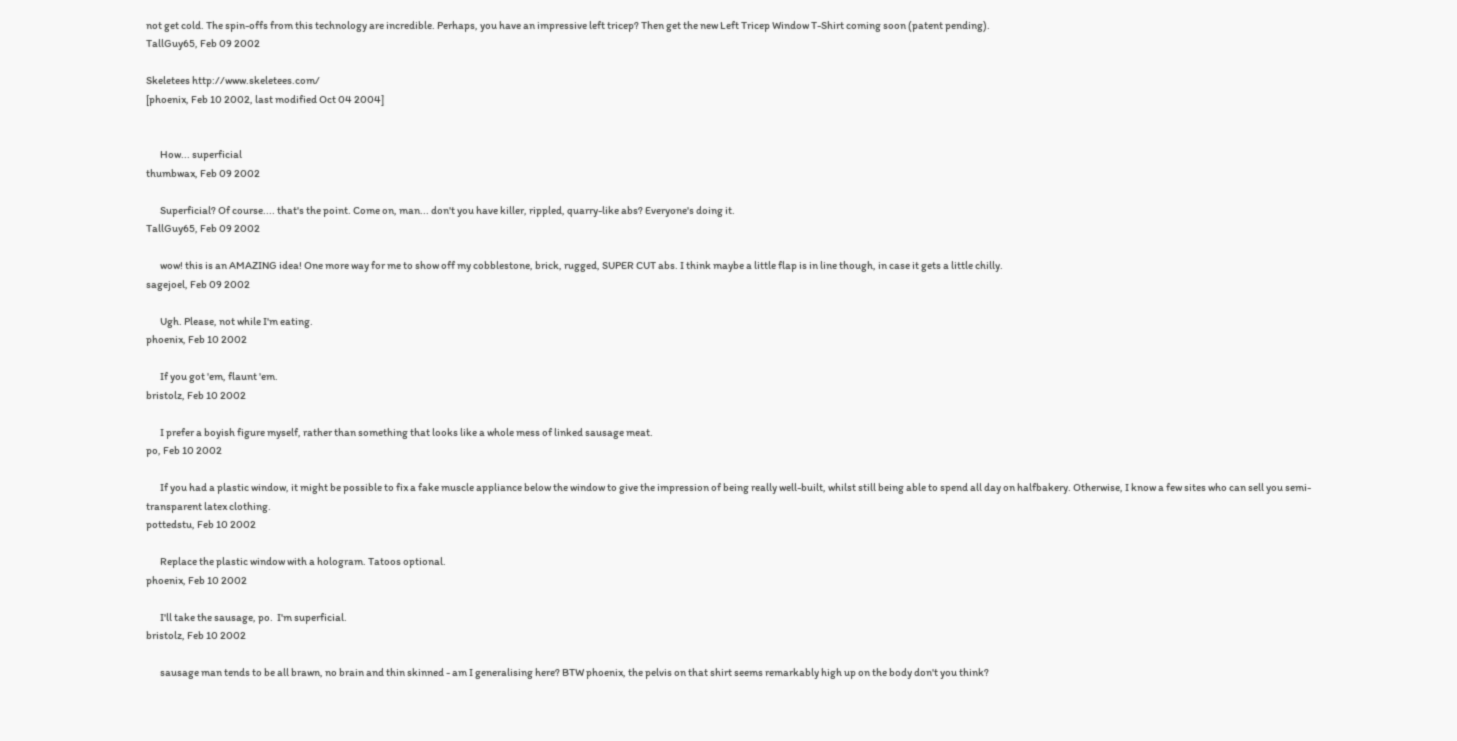not get cold. The spin-offs from this technology are incredible. Perhaps, you have an impressive left tricep? Then get the new Left Tricep Window T-Shirt coming soon (patent pending).
TallGuy65, Feb 09 2002

Skeletees http://www.skeletees.com/
[phoenix, Feb 10 2002, last modified Oct 04 2004]


       How... superficial
thumbwax, Feb 09 2002

       Superficial? Of course.... that's the point. Come on, man... don't you have killer, rippled, quarry-like abs? Everyone's doing it.
TallGuy65, Feb 09 2002

       wow! this is an AMAZING idea! One more way for me to show off my cobblestone, brick, rugged, SUPER CUT abs. I think maybe a little flap is in line though, in case it gets a little chilly.
sagejoel, Feb 09 2002

       Ugh. Please, not while I'm eating.
phoenix, Feb 10 2002

       If you got 'em, flaunt 'em.
bristolz, Feb 10 2002

       I prefer a boyish figure myself, rather than something that looks like a whole mess of linked sausage meat.
po, Feb 10 2002

       If you had a plastic window, it might be possible to fix a fake muscle appliance below the window to give the impression of being really well-built, whilst still being able to spend all day on halfbakery. Otherwise, I know a few sites who can sell you semi-transparent latex clothing.
pottedstu, Feb 10 2002

       Replace the plastic window with a hologram. Tatoos optional.
phoenix, Feb 10 2002

       I'll take the sausage, po.  I'm superficial.
bristolz, Feb 10 2002

       sausage man tends to be all brawn, no brain and thin skinned - am I generalising here? BTW phoenix, the pelvis on that shirt seems remarkably high up on the body don't you think?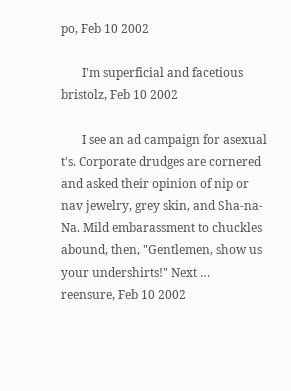po, Feb 10 2002

       I'm superficial and facetious
bristolz, Feb 10 2002

       I see an ad campaign for asexual t's. Corporate drudges are cornered and asked their opinion of nip or nav jewelry, grey skin, and Sha-na-Na. Mild embarassment to chuckles abound, then, "Gentlemen, show us your undershirts!" Next …
reensure, Feb 10 2002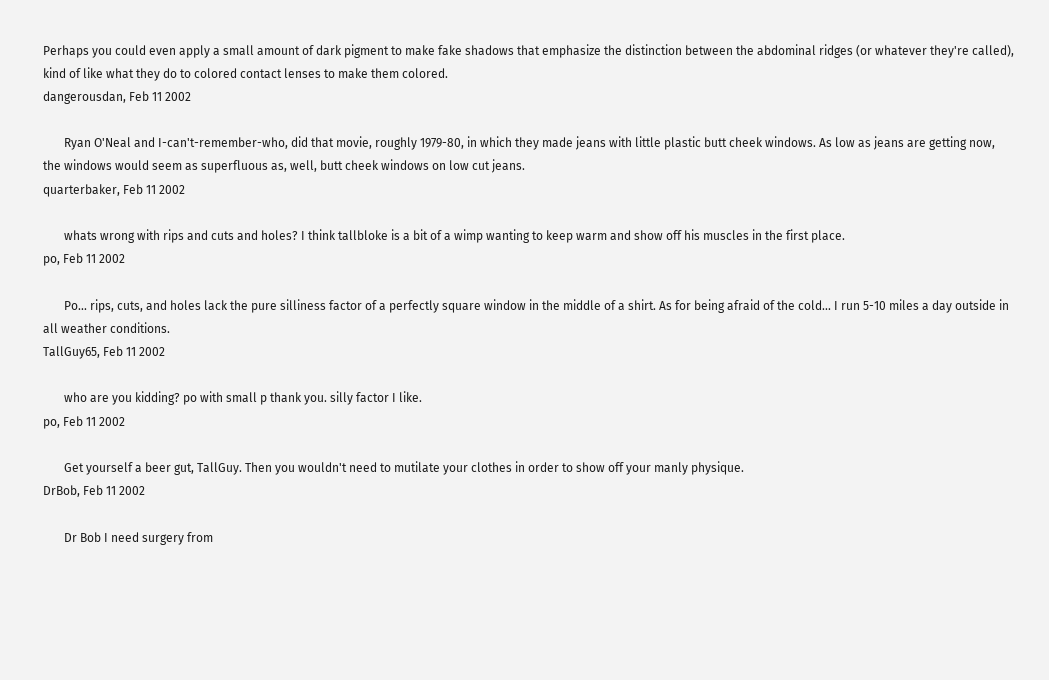Perhaps you could even apply a small amount of dark pigment to make fake shadows that emphasize the distinction between the abdominal ridges (or whatever they're called), kind of like what they do to colored contact lenses to make them colored.
dangerousdan, Feb 11 2002

       Ryan O'Neal and I-can't-remember-who, did that movie, roughly 1979-80, in which they made jeans with little plastic butt cheek windows. As low as jeans are getting now, the windows would seem as superfluous as, well, butt cheek windows on low cut jeans.
quarterbaker, Feb 11 2002

       whats wrong with rips and cuts and holes? I think tallbloke is a bit of a wimp wanting to keep warm and show off his muscles in the first place.
po, Feb 11 2002

       Po... rips, cuts, and holes lack the pure silliness factor of a perfectly square window in the middle of a shirt. As for being afraid of the cold... I run 5-10 miles a day outside in all weather conditions.
TallGuy65, Feb 11 2002

       who are you kidding? po with small p thank you. silly factor I like.
po, Feb 11 2002

       Get yourself a beer gut, TallGuy. Then you wouldn't need to mutilate your clothes in order to show off your manly physique.
DrBob, Feb 11 2002

       Dr Bob I need surgery from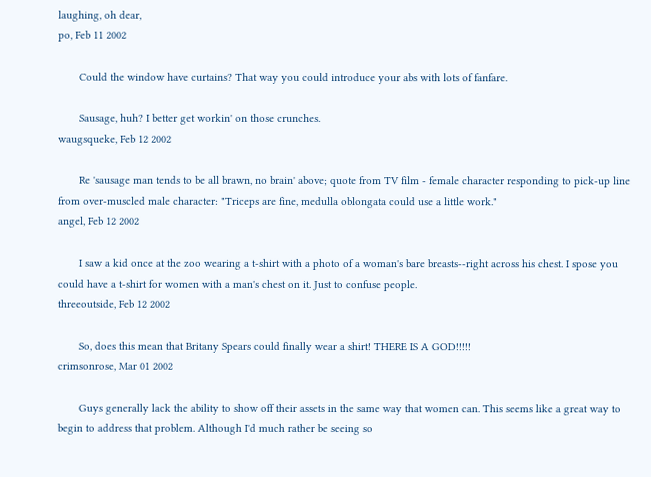laughing, oh dear,
po, Feb 11 2002

       Could the window have curtains? That way you could introduce your abs with lots of fanfare.

       Sausage, huh? I better get workin' on those crunches.
waugsqueke, Feb 12 2002

       Re 'sausage man tends to be all brawn, no brain' above; quote from TV film - female character responding to pick-up line from over-muscled male character: "Triceps are fine, medulla oblongata could use a little work."
angel, Feb 12 2002

       I saw a kid once at the zoo wearing a t-shirt with a photo of a woman's bare breasts--right across his chest. I spose you could have a t-shirt for women with a man's chest on it. Just to confuse people.
threeoutside, Feb 12 2002

       So, does this mean that Britany Spears could finally wear a shirt! THERE IS A GOD!!!!!
crimsonrose, Mar 01 2002

       Guys generally lack the ability to show off their assets in the same way that women can. This seems like a great way to begin to address that problem. Although I'd much rather be seeing so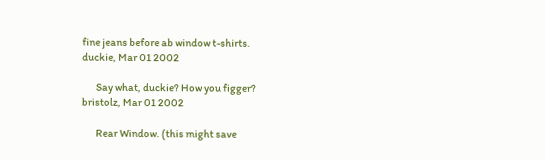fine jeans before ab window t-shirts.
duckie, Mar 01 2002

       Say what, duckie? How you figger?
bristolz, Mar 01 2002

       Rear Window. (this might save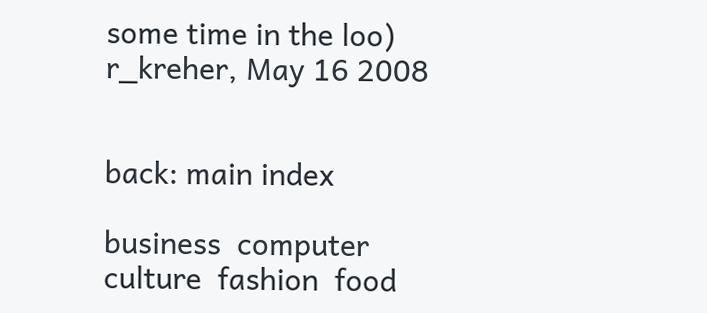some time in the loo)
r_kreher, May 16 2008


back: main index

business  computer  culture  fashion  food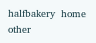halfbakery  home  other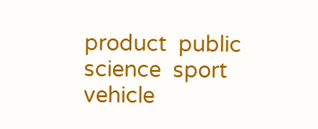product  public  science  sport  vehicle